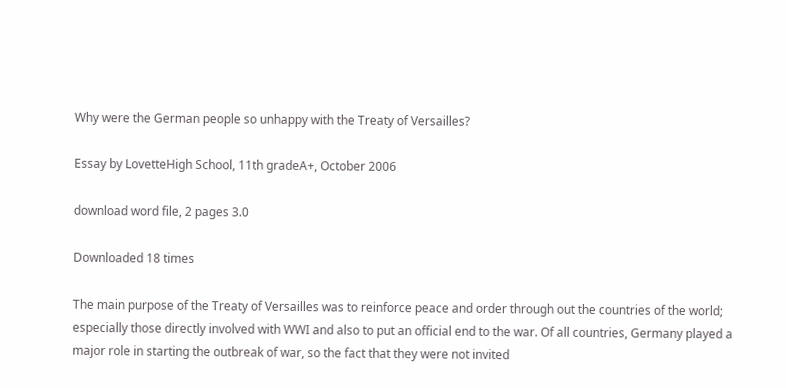Why were the German people so unhappy with the Treaty of Versailles?

Essay by LovetteHigh School, 11th gradeA+, October 2006

download word file, 2 pages 3.0

Downloaded 18 times

The main purpose of the Treaty of Versailles was to reinforce peace and order through out the countries of the world; especially those directly involved with WWI and also to put an official end to the war. Of all countries, Germany played a major role in starting the outbreak of war, so the fact that they were not invited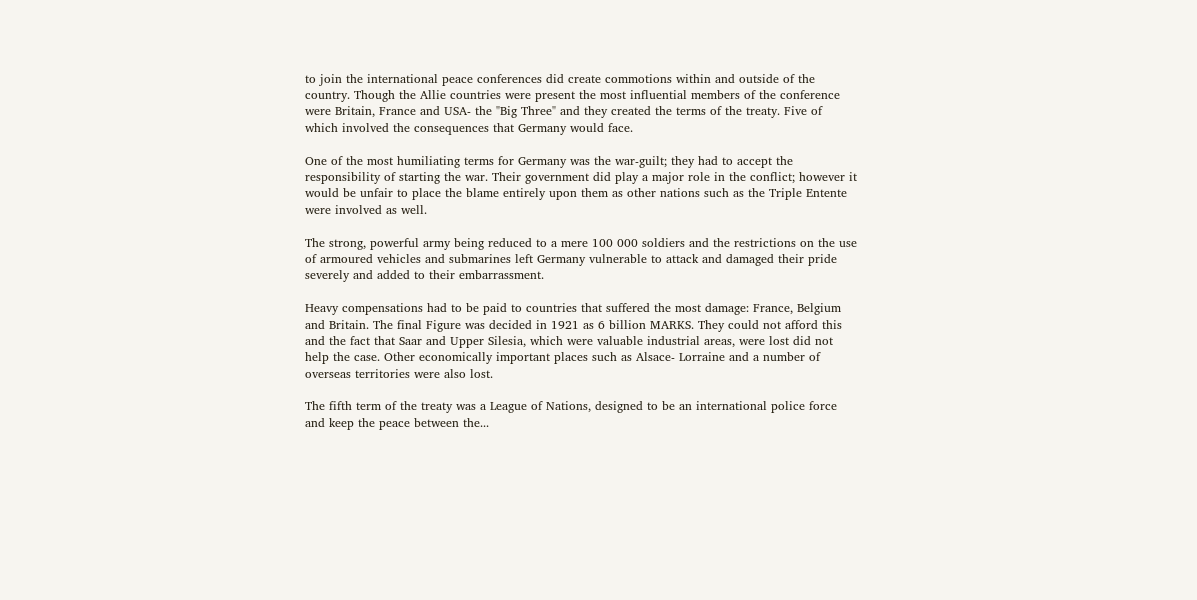to join the international peace conferences did create commotions within and outside of the country. Though the Allie countries were present the most influential members of the conference were Britain, France and USA- the "Big Three" and they created the terms of the treaty. Five of which involved the consequences that Germany would face.

One of the most humiliating terms for Germany was the war-guilt; they had to accept the responsibility of starting the war. Their government did play a major role in the conflict; however it would be unfair to place the blame entirely upon them as other nations such as the Triple Entente were involved as well.

The strong, powerful army being reduced to a mere 100 000 soldiers and the restrictions on the use of armoured vehicles and submarines left Germany vulnerable to attack and damaged their pride severely and added to their embarrassment.

Heavy compensations had to be paid to countries that suffered the most damage: France, Belgium and Britain. The final Figure was decided in 1921 as 6 billion MARKS. They could not afford this and the fact that Saar and Upper Silesia, which were valuable industrial areas, were lost did not help the case. Other economically important places such as Alsace- Lorraine and a number of overseas territories were also lost.

The fifth term of the treaty was a League of Nations, designed to be an international police force and keep the peace between the...